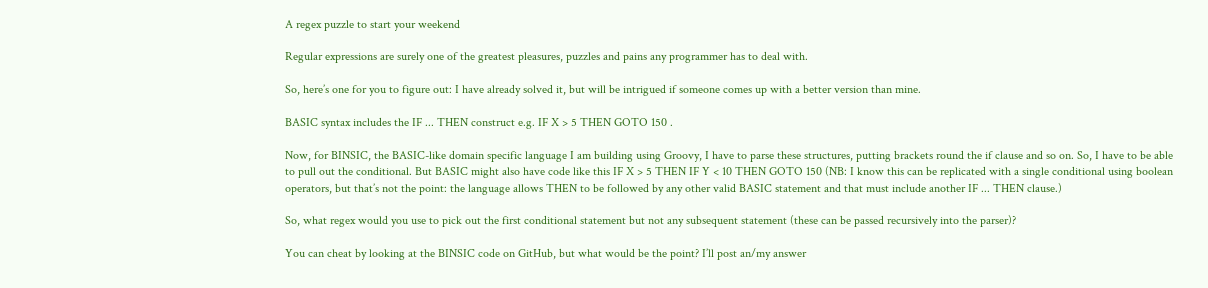A regex puzzle to start your weekend

Regular expressions are surely one of the greatest pleasures, puzzles and pains any programmer has to deal with.

So, here’s one for you to figure out: I have already solved it, but will be intrigued if someone comes up with a better version than mine.

BASIC syntax includes the IF ... THEN construct e.g. IF X > 5 THEN GOTO 150 .

Now, for BINSIC, the BASIC-like domain specific language I am building using Groovy, I have to parse these structures, putting brackets round the if clause and so on. So, I have to be able to pull out the conditional. But BASIC might also have code like this IF X > 5 THEN IF Y < 10 THEN GOTO 150 (NB: I know this can be replicated with a single conditional using boolean operators, but that’s not the point: the language allows THEN to be followed by any other valid BASIC statement and that must include another IF ... THEN clause.)

So, what regex would you use to pick out the first conditional statement but not any subsequent statement (these can be passed recursively into the parser)?

You can cheat by looking at the BINSIC code on GitHub, but what would be the point? I’ll post an/my answer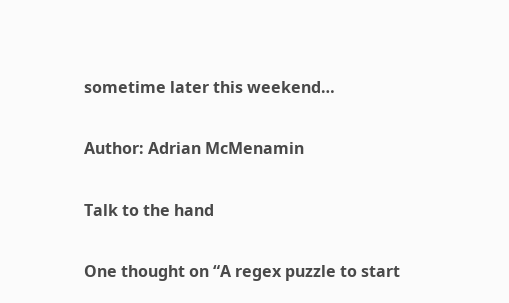sometime later this weekend…

Author: Adrian McMenamin

Talk to the hand

One thought on “A regex puzzle to start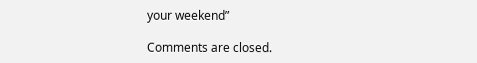your weekend”

Comments are closed.